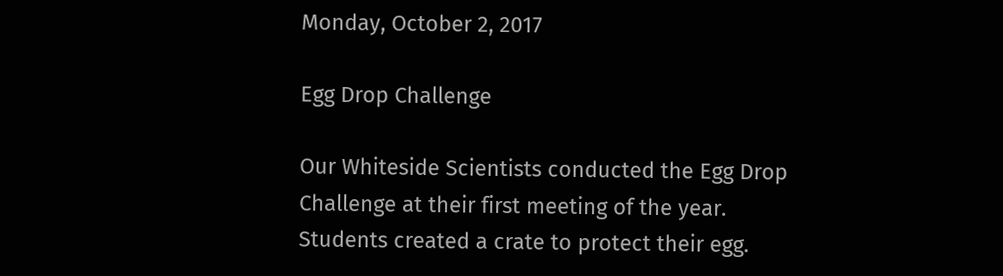Monday, October 2, 2017

Egg Drop Challenge

Our Whiteside Scientists conducted the Egg Drop Challenge at their first meeting of the year.  Students created a crate to protect their egg.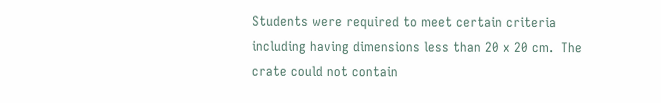Students were required to meet certain criteria including having dimensions less than 20 x 20 cm.  The crate could not contain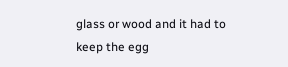glass or wood and it had to keep the egg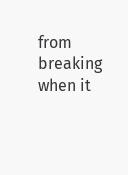from breaking when it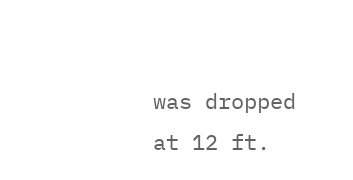was dropped at 12 ft.